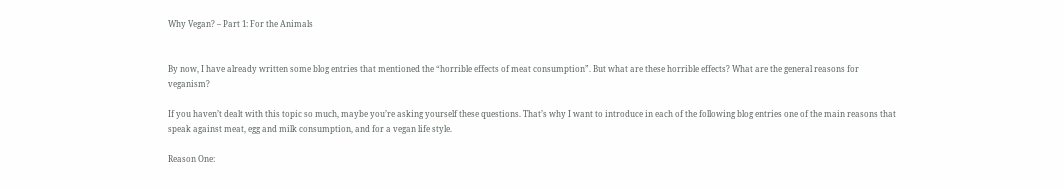Why Vegan? – Part 1: For the Animals


By now, I have already written some blog entries that mentioned the “horrible effects of meat consumption”. But what are these horrible effects? What are the general reasons for veganism?

If you haven’t dealt with this topic so much, maybe you’re asking yourself these questions. That’s why I want to introduce in each of the following blog entries one of the main reasons that speak against meat, egg and milk consumption, and for a vegan life style.

Reason One: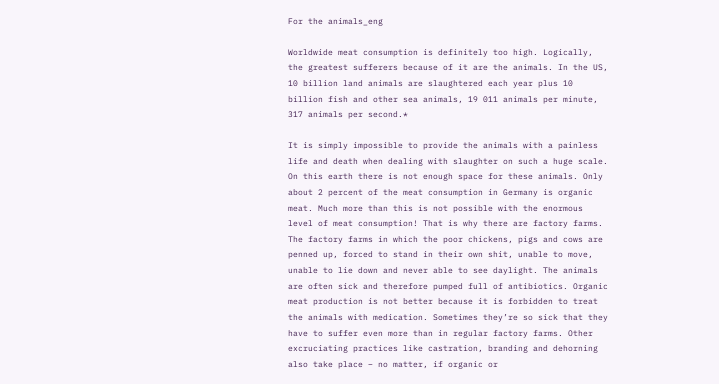For the animals_eng

Worldwide meat consumption is definitely too high. Logically, the greatest sufferers because of it are the animals. In the US, 10 billion land animals are slaughtered each year plus 10 billion fish and other sea animals, 19 011 animals per minute, 317 animals per second.*

It is simply impossible to provide the animals with a painless life and death when dealing with slaughter on such a huge scale. On this earth there is not enough space for these animals. Only about 2 percent of the meat consumption in Germany is organic meat. Much more than this is not possible with the enormous level of meat consumption! That is why there are factory farms. The factory farms in which the poor chickens, pigs and cows are penned up, forced to stand in their own shit, unable to move, unable to lie down and never able to see daylight. The animals are often sick and therefore pumped full of antibiotics. Organic meat production is not better because it is forbidden to treat the animals with medication. Sometimes they’re so sick that they have to suffer even more than in regular factory farms. Other excruciating practices like castration, branding and dehorning also take place – no matter, if organic or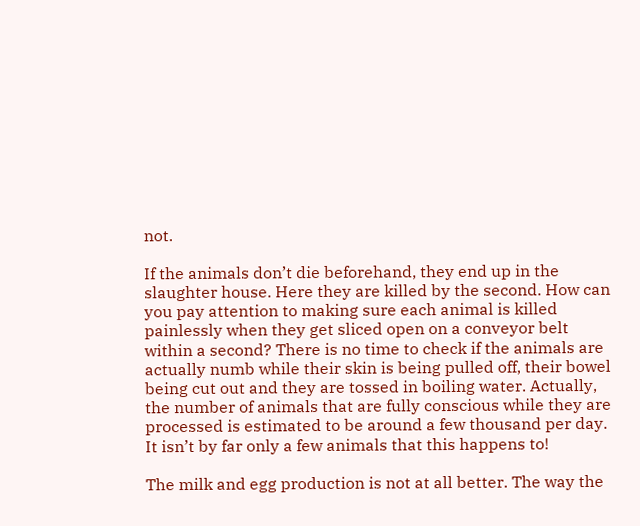not.

If the animals don’t die beforehand, they end up in the slaughter house. Here they are killed by the second. How can you pay attention to making sure each animal is killed painlessly when they get sliced open on a conveyor belt within a second? There is no time to check if the animals are actually numb while their skin is being pulled off, their bowel being cut out and they are tossed in boiling water. Actually, the number of animals that are fully conscious while they are processed is estimated to be around a few thousand per day. It isn’t by far only a few animals that this happens to!

The milk and egg production is not at all better. The way the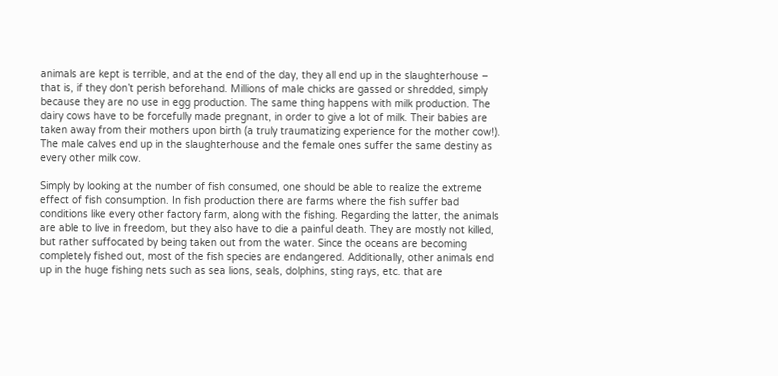animals are kept is terrible, and at the end of the day, they all end up in the slaughterhouse – that is, if they don’t perish beforehand. Millions of male chicks are gassed or shredded, simply because they are no use in egg production. The same thing happens with milk production. The dairy cows have to be forcefully made pregnant, in order to give a lot of milk. Their babies are taken away from their mothers upon birth (a truly traumatizing experience for the mother cow!). The male calves end up in the slaughterhouse and the female ones suffer the same destiny as every other milk cow.

Simply by looking at the number of fish consumed, one should be able to realize the extreme effect of fish consumption. In fish production there are farms where the fish suffer bad conditions like every other factory farm, along with the fishing. Regarding the latter, the animals are able to live in freedom, but they also have to die a painful death. They are mostly not killed, but rather suffocated by being taken out from the water. Since the oceans are becoming completely fished out, most of the fish species are endangered. Additionally, other animals end up in the huge fishing nets such as sea lions, seals, dolphins, sting rays, etc. that are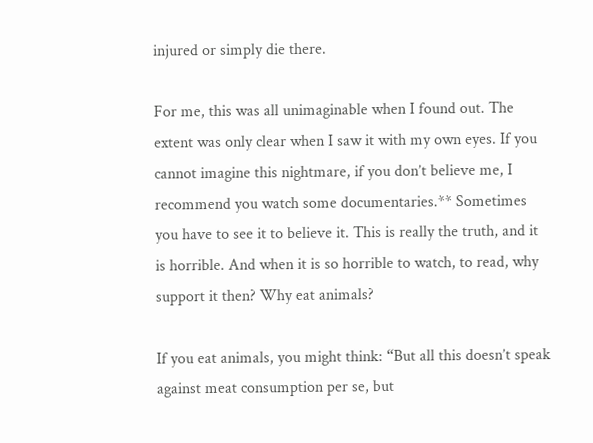injured or simply die there.

For me, this was all unimaginable when I found out. The extent was only clear when I saw it with my own eyes. If you cannot imagine this nightmare, if you don’t believe me, I recommend you watch some documentaries.** Sometimes you have to see it to believe it. This is really the truth, and it is horrible. And when it is so horrible to watch, to read, why support it then? Why eat animals?

If you eat animals, you might think: “But all this doesn’t speak against meat consumption per se, but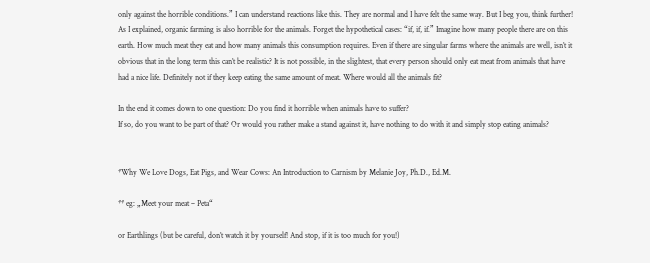only against the horrible conditions.” I can understand reactions like this. They are normal and I have felt the same way. But I beg you, think further! As I explained, organic farming is also horrible for the animals. Forget the hypothetical cases: “if, if, if.” Imagine how many people there are on this earth. How much meat they eat and how many animals this consumption requires. Even if there are singular farms where the animals are well, isn’t it obvious that in the long term this can’t be realistic? It is not possible, in the slightest, that every person should only eat meat from animals that have had a nice life. Definitely not if they keep eating the same amount of meat. Where would all the animals fit?

In the end it comes down to one question: Do you find it horrible when animals have to suffer?
If so, do you want to be part of that? Or would you rather make a stand against it, have nothing to do with it and simply stop eating animals?


*Why We Love Dogs, Eat Pigs, and Wear Cows: An Introduction to Carnism by Melanie Joy, Ph.D., Ed.M.

** eg: „Meet your meat – Peta“

or Earthlings (but be careful, don’t watch it by yourself! And stop, if it is too much for you!)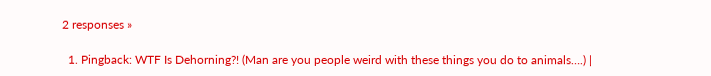2 responses »

  1. Pingback: WTF Is Dehorning?! (Man are you people weird with these things you do to animals….) |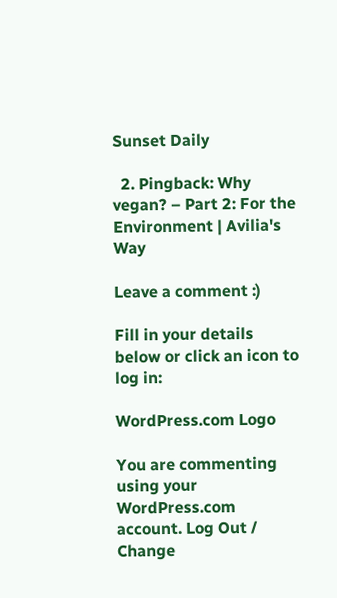Sunset Daily

  2. Pingback: Why vegan? – Part 2: For the Environment | Avilia's Way

Leave a comment :)

Fill in your details below or click an icon to log in:

WordPress.com Logo

You are commenting using your WordPress.com account. Log Out / Change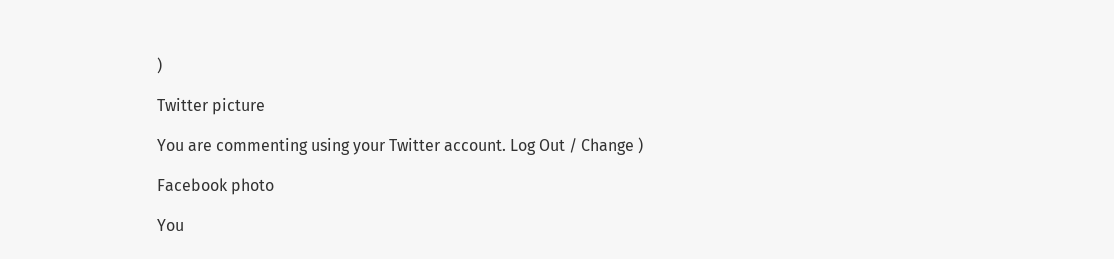)

Twitter picture

You are commenting using your Twitter account. Log Out / Change )

Facebook photo

You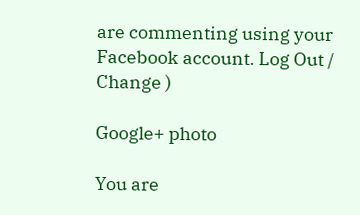are commenting using your Facebook account. Log Out / Change )

Google+ photo

You are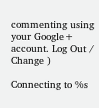commenting using your Google+ account. Log Out / Change )

Connecting to %s